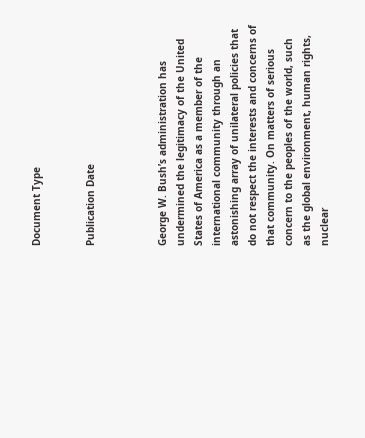Document Type


Publication Date



George W. Bush’s administration has undermined the legitimacy of the United States of America as a member of the international community through an astonishing array of unilateral policies that do not respect the interests and concerns of that community. On matters of serious concern to the peoples of the world, such as the global environment, human rights, nuclear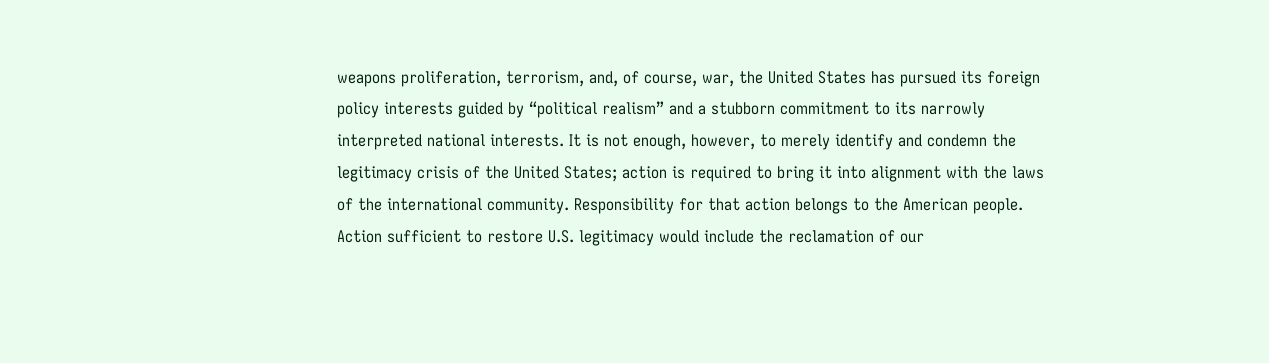weapons proliferation, terrorism, and, of course, war, the United States has pursued its foreign policy interests guided by “political realism” and a stubborn commitment to its narrowly interpreted national interests. It is not enough, however, to merely identify and condemn the legitimacy crisis of the United States; action is required to bring it into alignment with the laws of the international community. Responsibility for that action belongs to the American people. Action sufficient to restore U.S. legitimacy would include the reclamation of our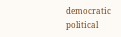democratic political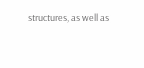structures, as well as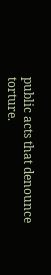public acts that denounce torture.